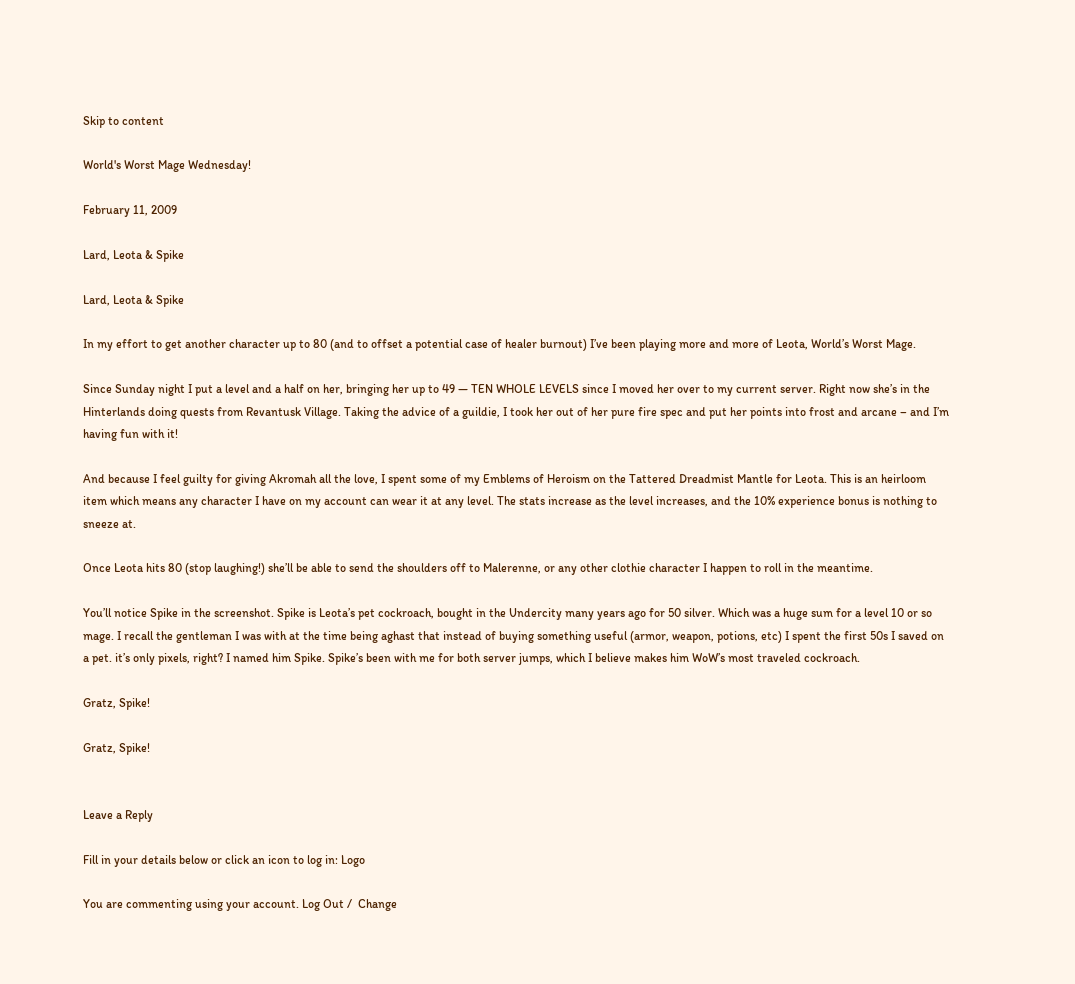Skip to content

World's Worst Mage Wednesday!

February 11, 2009

Lard, Leota & Spike

Lard, Leota & Spike

In my effort to get another character up to 80 (and to offset a potential case of healer burnout) I’ve been playing more and more of Leota, World’s Worst Mage.

Since Sunday night I put a level and a half on her, bringing her up to 49 — TEN WHOLE LEVELS since I moved her over to my current server. Right now she’s in the Hinterlands doing quests from Revantusk Village. Taking the advice of a guildie, I took her out of her pure fire spec and put her points into frost and arcane – and I’m having fun with it!

And because I feel guilty for giving Akromah all the love, I spent some of my Emblems of Heroism on the Tattered Dreadmist Mantle for Leota. This is an heirloom item which means any character I have on my account can wear it at any level. The stats increase as the level increases, and the 10% experience bonus is nothing to sneeze at.

Once Leota hits 80 (stop laughing!) she’ll be able to send the shoulders off to Malerenne, or any other clothie character I happen to roll in the meantime.

You’ll notice Spike in the screenshot. Spike is Leota’s pet cockroach, bought in the Undercity many years ago for 50 silver. Which was a huge sum for a level 10 or so mage. I recall the gentleman I was with at the time being aghast that instead of buying something useful (armor, weapon, potions, etc) I spent the first 50s I saved on a pet. it’s only pixels, right? I named him Spike. Spike’s been with me for both server jumps, which I believe makes him WoW’s most traveled cockroach.

Gratz, Spike!

Gratz, Spike!


Leave a Reply

Fill in your details below or click an icon to log in: Logo

You are commenting using your account. Log Out /  Change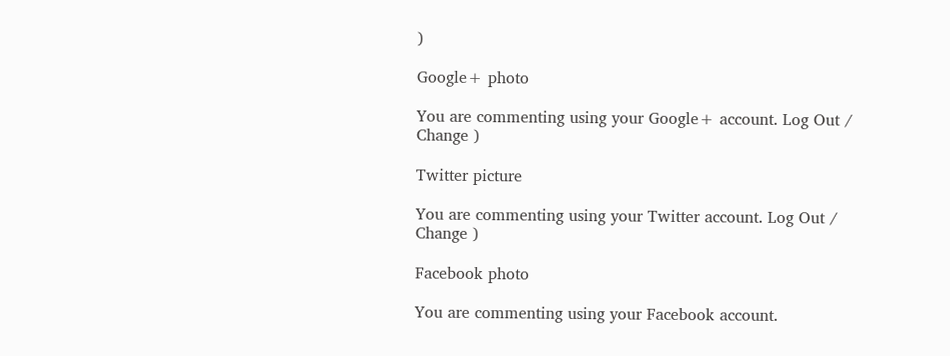)

Google+ photo

You are commenting using your Google+ account. Log Out /  Change )

Twitter picture

You are commenting using your Twitter account. Log Out /  Change )

Facebook photo

You are commenting using your Facebook account.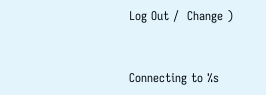Log Out /  Change )


Connecting to %s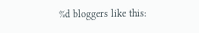%d bloggers like this: